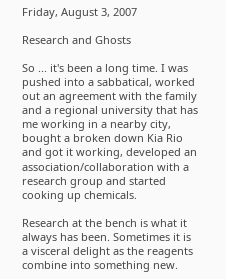Friday, August 3, 2007

Research and Ghosts

So ... it's been a long time. I was pushed into a sabbatical, worked out an agreement with the family and a regional university that has me working in a nearby city, bought a broken down Kia Rio and got it working, developed an association/collaboration with a research group and started cooking up chemicals.

Research at the bench is what it always has been. Sometimes it is a visceral delight as the reagents combine into something new.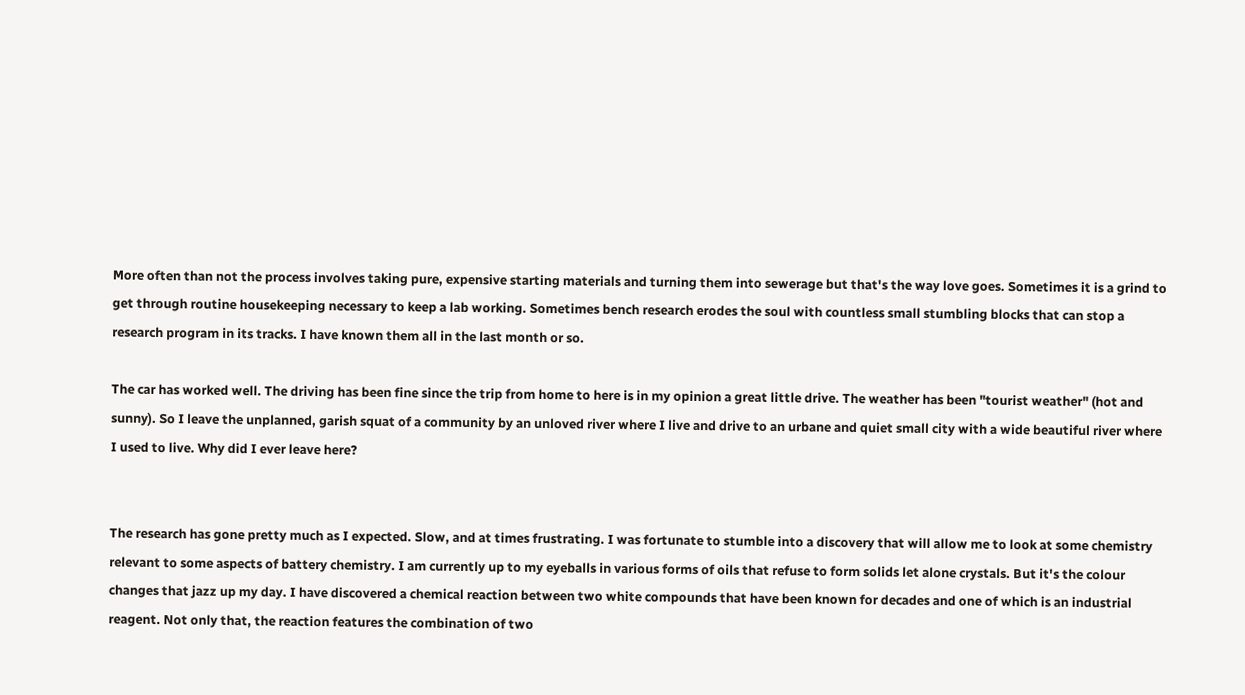More often than not the process involves taking pure, expensive starting materials and turning them into sewerage but that's the way love goes. Sometimes it is a grind to get through routine housekeeping necessary to keep a lab working. Sometimes bench research erodes the soul with countless small stumbling blocks that can stop a research program in its tracks. I have known them all in the last month or so.

The car has worked well. The driving has been fine since the trip from home to here is in my opinion a great little drive. The weather has been "tourist weather" (hot and sunny). So I leave the unplanned, garish squat of a community by an unloved river where I live and drive to an urbane and quiet small city with a wide beautiful river where I used to live. Why did I ever leave here?


The research has gone pretty much as I expected. Slow, and at times frustrating. I was fortunate to stumble into a discovery that will allow me to look at some chemistry relevant to some aspects of battery chemistry. I am currently up to my eyeballs in various forms of oils that refuse to form solids let alone crystals. But it's the colour changes that jazz up my day. I have discovered a chemical reaction between two white compounds that have been known for decades and one of which is an industrial reagent. Not only that, the reaction features the combination of two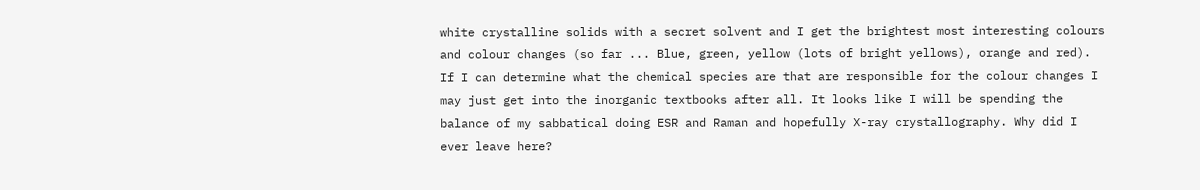white crystalline solids with a secret solvent and I get the brightest most interesting colours and colour changes (so far ... Blue, green, yellow (lots of bright yellows), orange and red). If I can determine what the chemical species are that are responsible for the colour changes I may just get into the inorganic textbooks after all. It looks like I will be spending the balance of my sabbatical doing ESR and Raman and hopefully X-ray crystallography. Why did I ever leave here?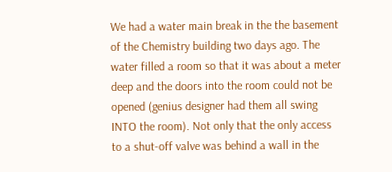We had a water main break in the the basement of the Chemistry building two days ago. The water filled a room so that it was about a meter deep and the doors into the room could not be opened (genius designer had them all swing INTO the room). Not only that the only access to a shut-off valve was behind a wall in the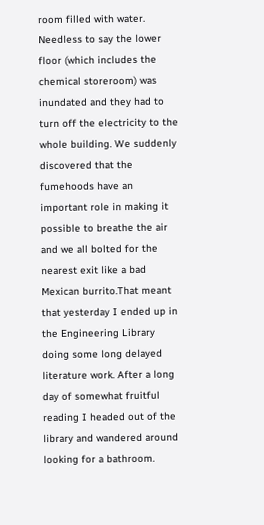room filled with water. Needless to say the lower floor (which includes the chemical storeroom) was inundated and they had to turn off the electricity to the whole building. We suddenly discovered that the fumehoods have an important role in making it possible to breathe the air and we all bolted for the nearest exit like a bad Mexican burrito.That meant that yesterday I ended up in the Engineering Library doing some long delayed literature work. After a long day of somewhat fruitful reading I headed out of the library and wandered around looking for a bathroom.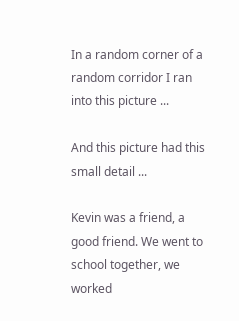In a random corner of a random corridor I ran into this picture ...

And this picture had this small detail ...

Kevin was a friend, a good friend. We went to school together, we worked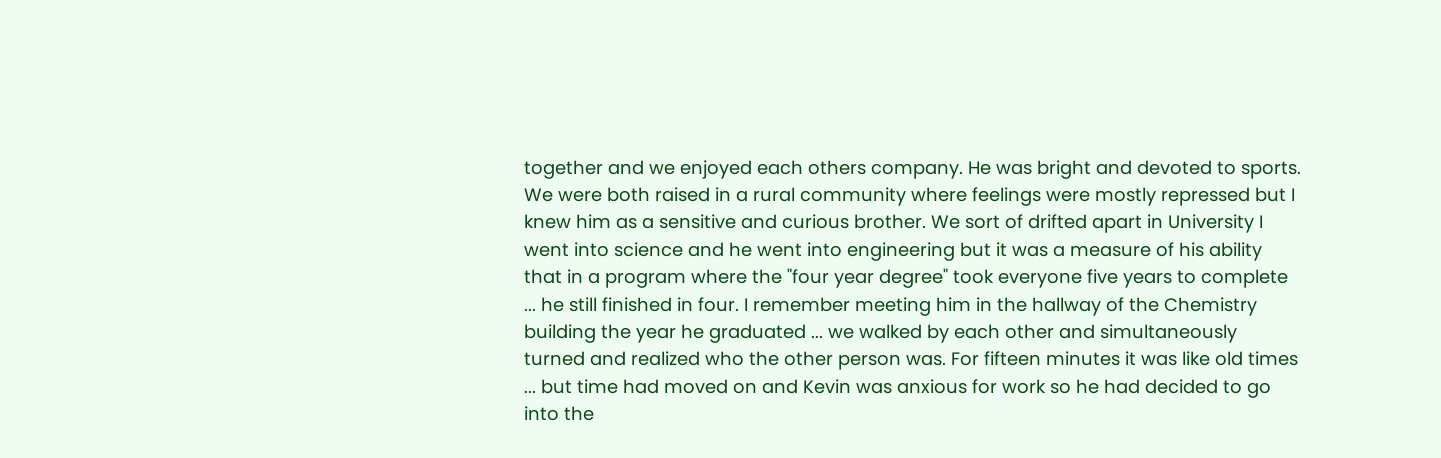together and we enjoyed each others company. He was bright and devoted to sports. We were both raised in a rural community where feelings were mostly repressed but I knew him as a sensitive and curious brother. We sort of drifted apart in University I went into science and he went into engineering but it was a measure of his ability that in a program where the "four year degree" took everyone five years to complete ... he still finished in four. I remember meeting him in the hallway of the Chemistry building the year he graduated ... we walked by each other and simultaneously turned and realized who the other person was. For fifteen minutes it was like old times ... but time had moved on and Kevin was anxious for work so he had decided to go into the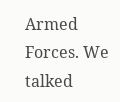Armed Forces. We talked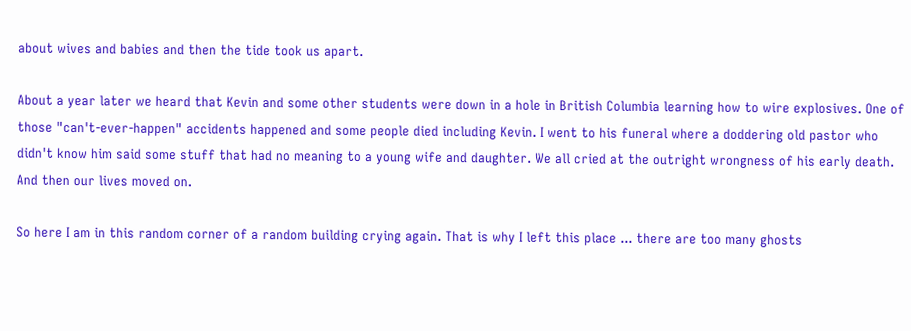about wives and babies and then the tide took us apart.

About a year later we heard that Kevin and some other students were down in a hole in British Columbia learning how to wire explosives. One of those "can't-ever-happen" accidents happened and some people died including Kevin. I went to his funeral where a doddering old pastor who didn't know him said some stuff that had no meaning to a young wife and daughter. We all cried at the outright wrongness of his early death. And then our lives moved on.

So here I am in this random corner of a random building crying again. That is why I left this place ... there are too many ghosts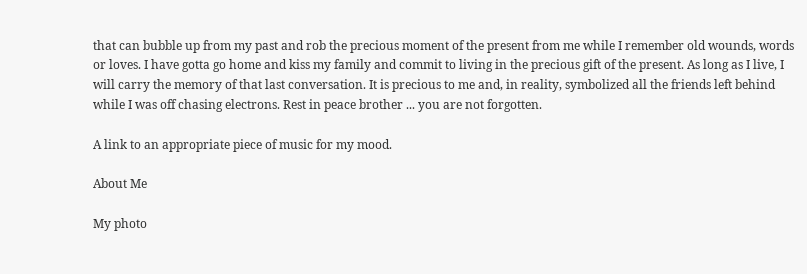that can bubble up from my past and rob the precious moment of the present from me while I remember old wounds, words or loves. I have gotta go home and kiss my family and commit to living in the precious gift of the present. As long as I live, I will carry the memory of that last conversation. It is precious to me and, in reality, symbolized all the friends left behind while I was off chasing electrons. Rest in peace brother ... you are not forgotten.

A link to an appropriate piece of music for my mood.

About Me

My photo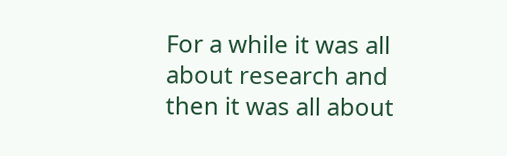For a while it was all about research and then it was all about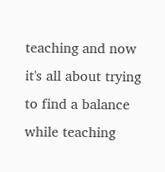teaching and now it's all about trying to find a balance while teaching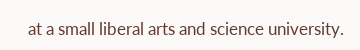at a small liberal arts and science university.